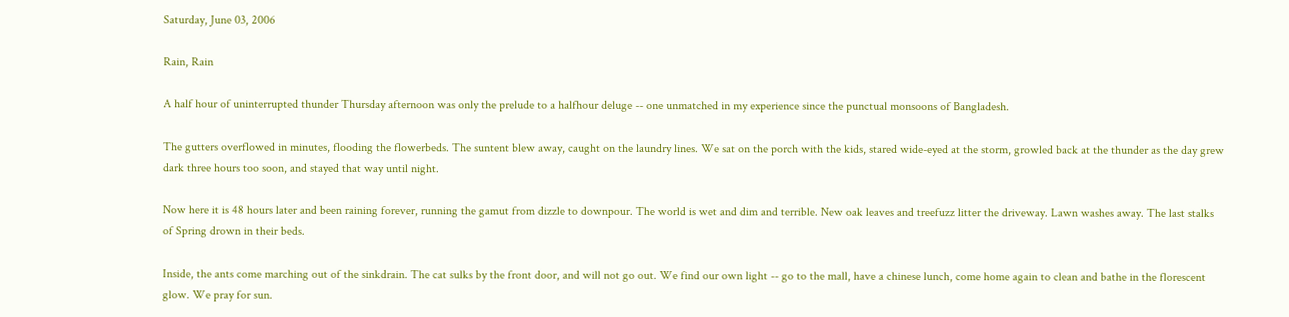Saturday, June 03, 2006

Rain, Rain

A half hour of uninterrupted thunder Thursday afternoon was only the prelude to a halfhour deluge -- one unmatched in my experience since the punctual monsoons of Bangladesh.

The gutters overflowed in minutes, flooding the flowerbeds. The suntent blew away, caught on the laundry lines. We sat on the porch with the kids, stared wide-eyed at the storm, growled back at the thunder as the day grew dark three hours too soon, and stayed that way until night.

Now here it is 48 hours later and been raining forever, running the gamut from dizzle to downpour. The world is wet and dim and terrible. New oak leaves and treefuzz litter the driveway. Lawn washes away. The last stalks of Spring drown in their beds.

Inside, the ants come marching out of the sinkdrain. The cat sulks by the front door, and will not go out. We find our own light -- go to the mall, have a chinese lunch, come home again to clean and bathe in the florescent glow. We pray for sun.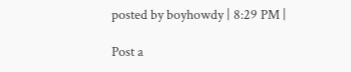posted by boyhowdy | 8:29 PM |

Post a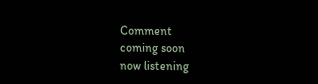Comment
coming soon
now listening